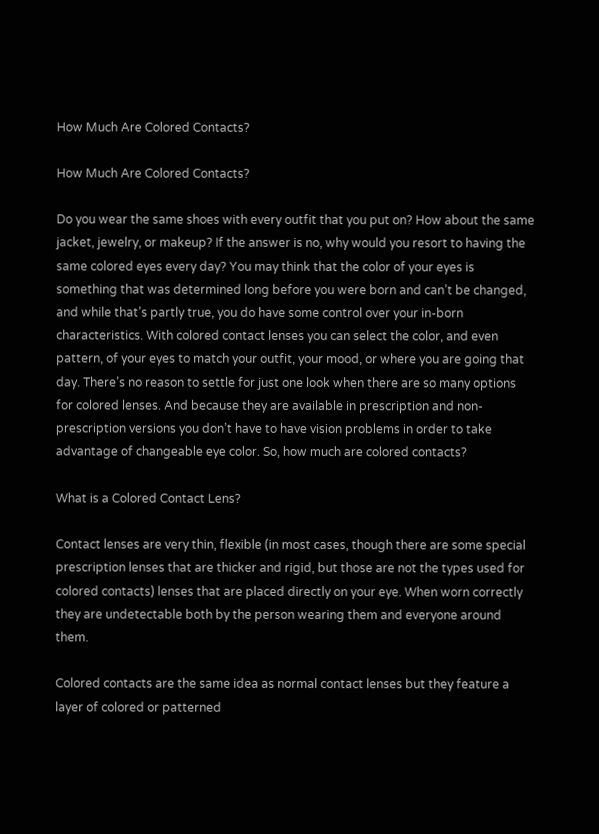How Much Are Colored Contacts?

How Much Are Colored Contacts?

Do you wear the same shoes with every outfit that you put on? How about the same jacket, jewelry, or makeup? If the answer is no, why would you resort to having the same colored eyes every day? You may think that the color of your eyes is something that was determined long before you were born and can’t be changed, and while that’s partly true, you do have some control over your in-born characteristics. With colored contact lenses you can select the color, and even pattern, of your eyes to match your outfit, your mood, or where you are going that day. There’s no reason to settle for just one look when there are so many options for colored lenses. And because they are available in prescription and non-prescription versions you don’t have to have vision problems in order to take advantage of changeable eye color. So, how much are colored contacts?

What is a Colored Contact Lens?

Contact lenses are very thin, flexible (in most cases, though there are some special prescription lenses that are thicker and rigid, but those are not the types used for colored contacts) lenses that are placed directly on your eye. When worn correctly they are undetectable both by the person wearing them and everyone around them.

Colored contacts are the same idea as normal contact lenses but they feature a layer of colored or patterned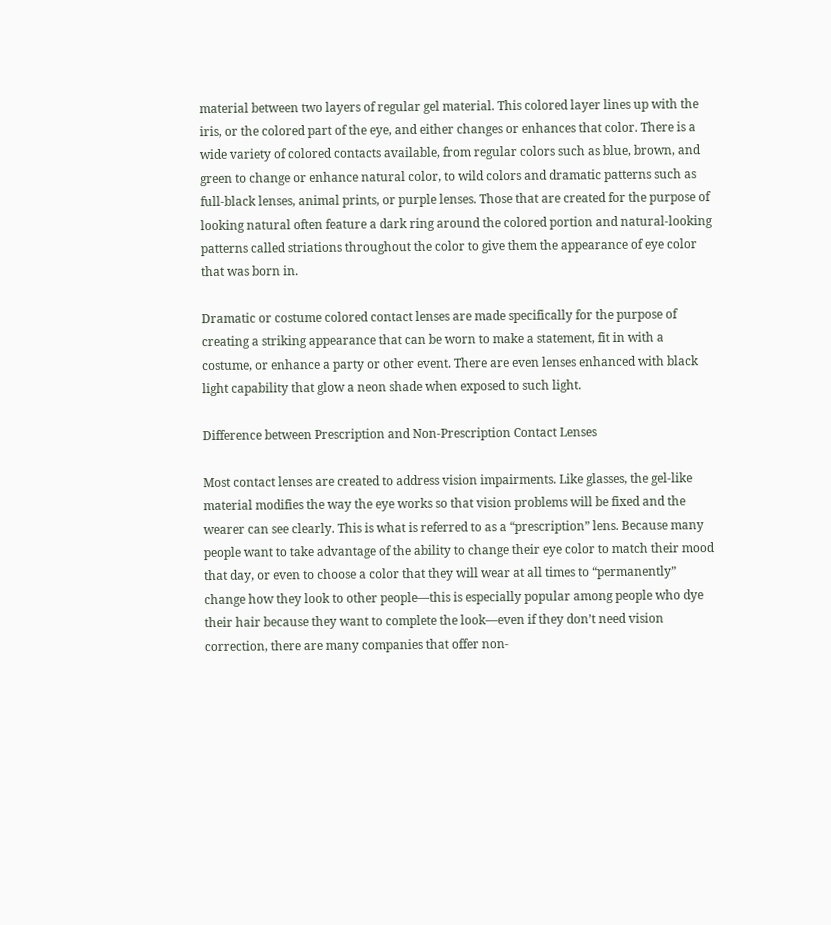material between two layers of regular gel material. This colored layer lines up with the iris, or the colored part of the eye, and either changes or enhances that color. There is a wide variety of colored contacts available, from regular colors such as blue, brown, and green to change or enhance natural color, to wild colors and dramatic patterns such as full-black lenses, animal prints, or purple lenses. Those that are created for the purpose of looking natural often feature a dark ring around the colored portion and natural-looking patterns called striations throughout the color to give them the appearance of eye color that was born in.

Dramatic or costume colored contact lenses are made specifically for the purpose of creating a striking appearance that can be worn to make a statement, fit in with a costume, or enhance a party or other event. There are even lenses enhanced with black light capability that glow a neon shade when exposed to such light.

Difference between Prescription and Non-Prescription Contact Lenses

Most contact lenses are created to address vision impairments. Like glasses, the gel-like material modifies the way the eye works so that vision problems will be fixed and the wearer can see clearly. This is what is referred to as a “prescription” lens. Because many people want to take advantage of the ability to change their eye color to match their mood that day, or even to choose a color that they will wear at all times to “permanently” change how they look to other people—this is especially popular among people who dye their hair because they want to complete the look—even if they don’t need vision correction, there are many companies that offer non-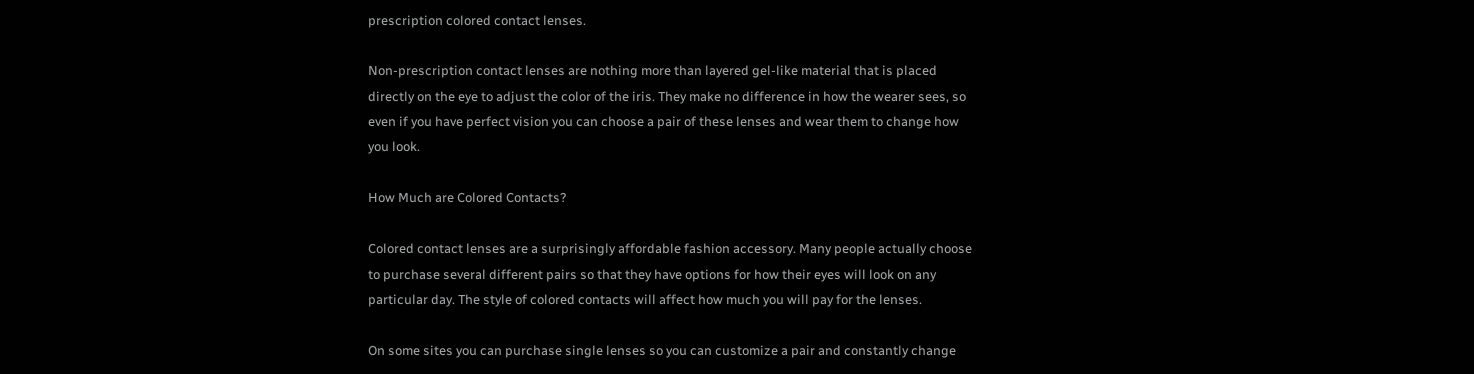prescription colored contact lenses.

Non-prescription contact lenses are nothing more than layered gel-like material that is placed directly on the eye to adjust the color of the iris. They make no difference in how the wearer sees, so even if you have perfect vision you can choose a pair of these lenses and wear them to change how you look.

How Much are Colored Contacts?

Colored contact lenses are a surprisingly affordable fashion accessory. Many people actually choose to purchase several different pairs so that they have options for how their eyes will look on any particular day. The style of colored contacts will affect how much you will pay for the lenses.

On some sites you can purchase single lenses so you can customize a pair and constantly change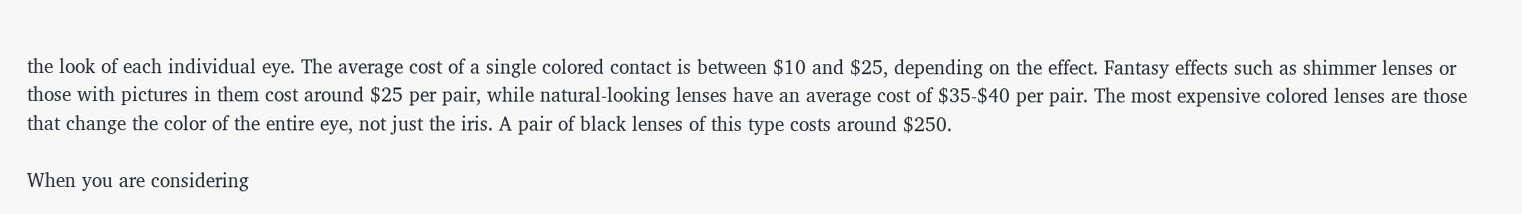the look of each individual eye. The average cost of a single colored contact is between $10 and $25, depending on the effect. Fantasy effects such as shimmer lenses or those with pictures in them cost around $25 per pair, while natural-looking lenses have an average cost of $35-$40 per pair. The most expensive colored lenses are those that change the color of the entire eye, not just the iris. A pair of black lenses of this type costs around $250.

When you are considering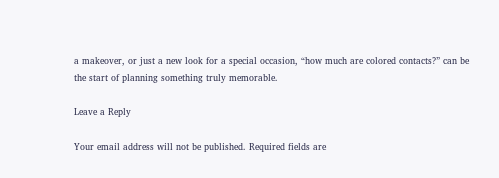a makeover, or just a new look for a special occasion, “how much are colored contacts?” can be the start of planning something truly memorable.

Leave a Reply

Your email address will not be published. Required fields are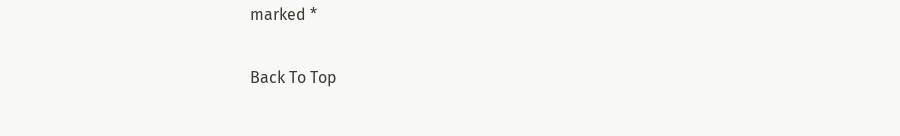marked *

Back To Top